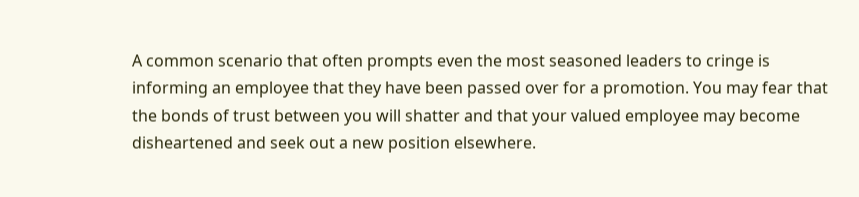A common scenario that often prompts even the most seasoned leaders to cringe is informing an employee that they have been passed over for a promotion. You may fear that the bonds of trust between you will shatter and that your valued employee may become disheartened and seek out a new position elsewhere.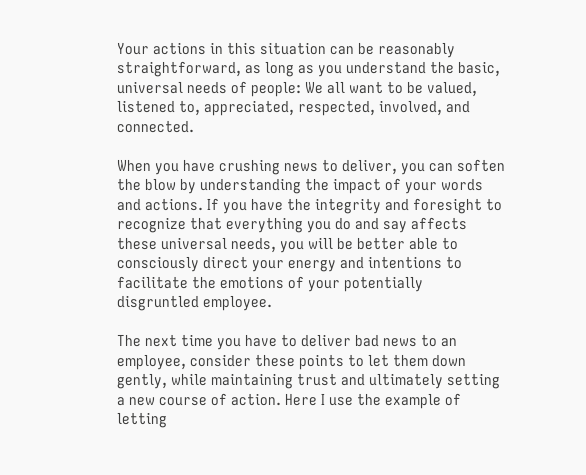Your actions in this situation can be reasonably straightforward, as long as you understand the basic, universal needs of people: We all want to be valued, listened to, appreciated, respected, involved, and connected.

When you have crushing news to deliver, you can soften the blow by understanding the impact of your words and actions. If you have the integrity and foresight to recognize that everything you do and say affects these universal needs, you will be better able to consciously direct your energy and intentions to facilitate the emotions of your potentially disgruntled employee.

The next time you have to deliver bad news to an employee, consider these points to let them down gently, while maintaining trust and ultimately setting a new course of action. Here I use the example of letting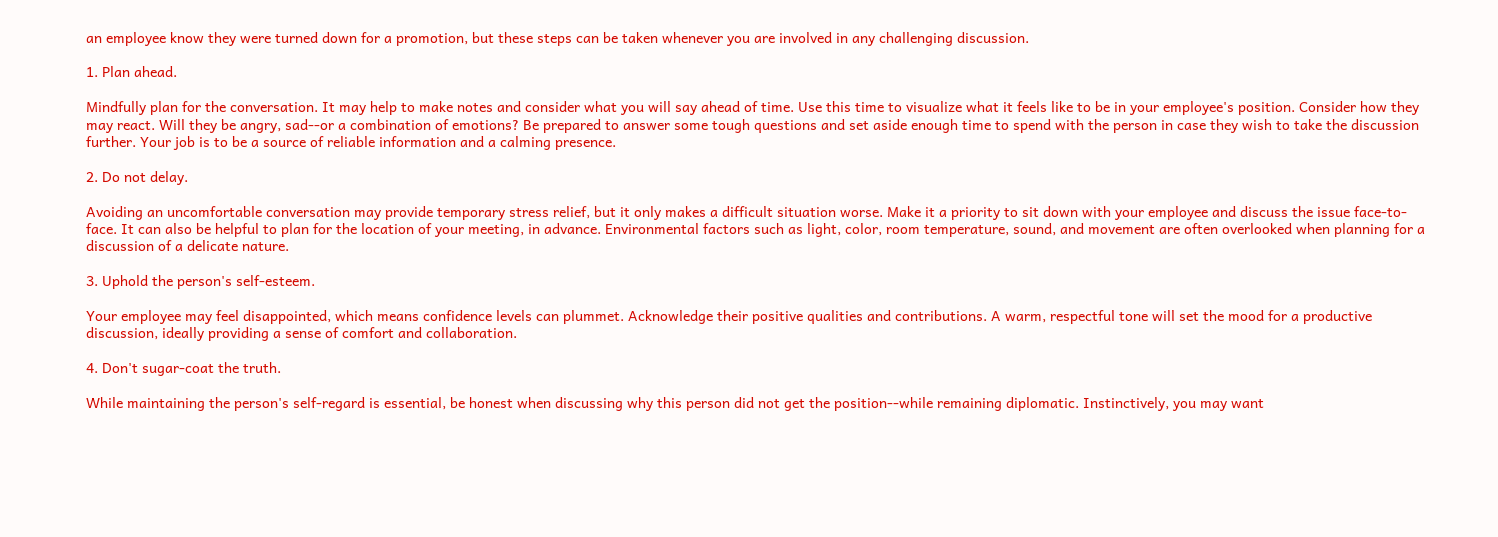an employee know they were turned down for a promotion, but these steps can be taken whenever you are involved in any challenging discussion.

1. Plan ahead.

Mindfully plan for the conversation. It may help to make notes and consider what you will say ahead of time. Use this time to visualize what it feels like to be in your employee's position. Consider how they may react. Will they be angry, sad--or a combination of emotions? Be prepared to answer some tough questions and set aside enough time to spend with the person in case they wish to take the discussion further. Your job is to be a source of reliable information and a calming presence.

2. Do not delay.

Avoiding an uncomfortable conversation may provide temporary stress relief, but it only makes a difficult situation worse. Make it a priority to sit down with your employee and discuss the issue face-to-face. It can also be helpful to plan for the location of your meeting, in advance. Environmental factors such as light, color, room temperature, sound, and movement are often overlooked when planning for a discussion of a delicate nature.

3. Uphold the person's self-esteem.

Your employee may feel disappointed, which means confidence levels can plummet. Acknowledge their positive qualities and contributions. A warm, respectful tone will set the mood for a productive discussion, ideally providing a sense of comfort and collaboration.

4. Don't sugar-coat the truth.

While maintaining the person's self-regard is essential, be honest when discussing why this person did not get the position--while remaining diplomatic. Instinctively, you may want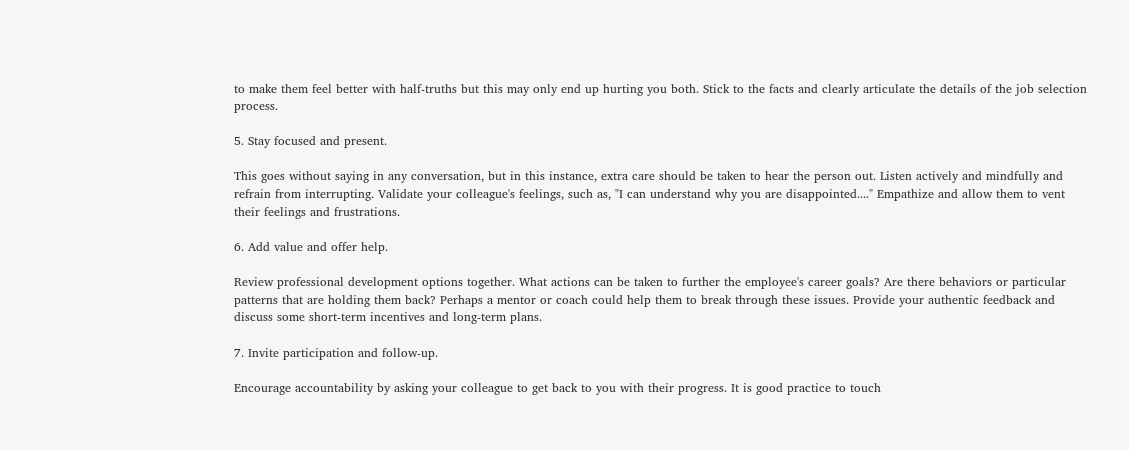to make them feel better with half-truths but this may only end up hurting you both. Stick to the facts and clearly articulate the details of the job selection process.

5. Stay focused and present.

This goes without saying in any conversation, but in this instance, extra care should be taken to hear the person out. Listen actively and mindfully and refrain from interrupting. Validate your colleague's feelings, such as, "I can understand why you are disappointed...." Empathize and allow them to vent their feelings and frustrations.

6. Add value and offer help.

Review professional development options together. What actions can be taken to further the employee's career goals? Are there behaviors or particular patterns that are holding them back? Perhaps a mentor or coach could help them to break through these issues. Provide your authentic feedback and discuss some short-term incentives and long-term plans.

7. Invite participation and follow-up.

Encourage accountability by asking your colleague to get back to you with their progress. It is good practice to touch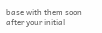base with them soon after your initial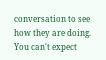conversation to see how they are doing. You can't expect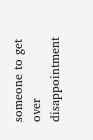someone to get over disappointment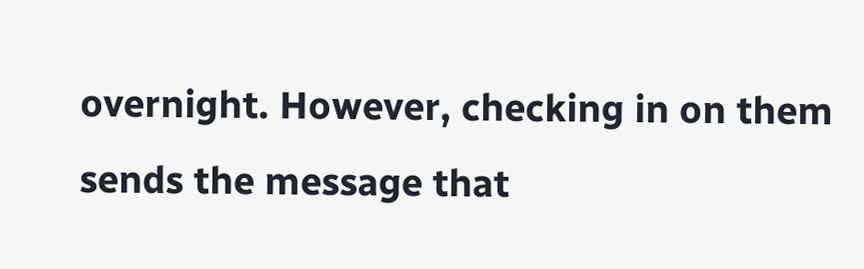overnight. However, checking in on them sends the message that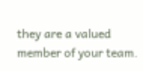they are a valued member of your team.